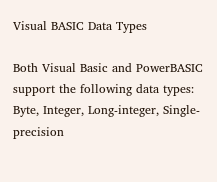Visual BASIC Data Types

Both Visual Basic and PowerBASIC support the following data types: Byte, Integer, Long-integer, Single-precision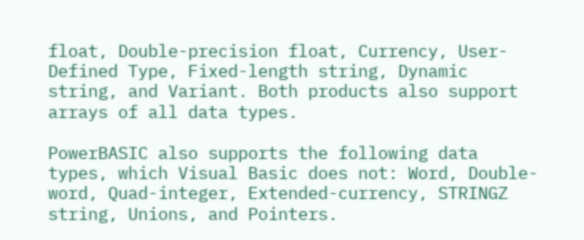float, Double-precision float, Currency, User-Defined Type, Fixed-length string, Dynamic string, and Variant. Both products also support arrays of all data types.

PowerBASIC also supports the following data types, which Visual Basic does not: Word, Double-word, Quad-integer, Extended-currency, STRINGZ string, Unions, and Pointers.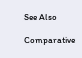See Also

Comparative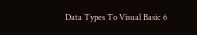Data Types To Visual Basic 6